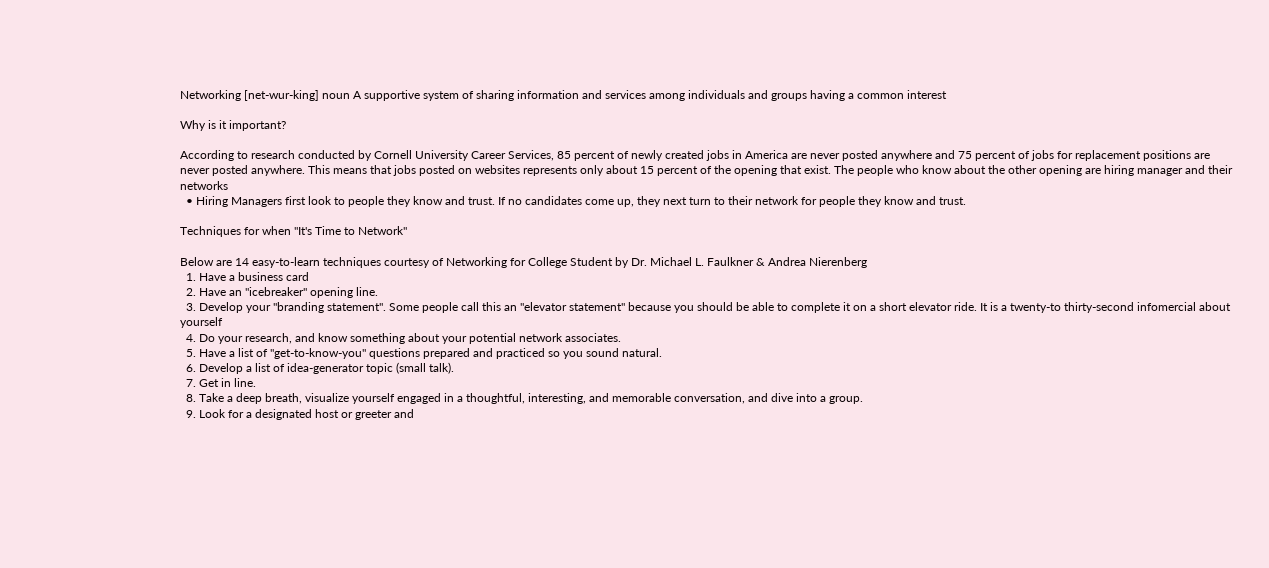Networking [net-wur-king] noun A supportive system of sharing information and services among individuals and groups having a common interest

Why is it important?

According to research conducted by Cornell University Career Services, 85 percent of newly created jobs in America are never posted anywhere and 75 percent of jobs for replacement positions are never posted anywhere. This means that jobs posted on websites represents only about 15 percent of the opening that exist. The people who know about the other opening are hiring manager and their networks
  • Hiring Managers first look to people they know and trust. If no candidates come up, they next turn to their network for people they know and trust.

Techniques for when "It's Time to Network"

Below are 14 easy-to-learn techniques courtesy of Networking for College Student by Dr. Michael L. Faulkner & Andrea Nierenberg
  1. Have a business card
  2. Have an "icebreaker" opening line.
  3. Develop your "branding statement". Some people call this an "elevator statement" because you should be able to complete it on a short elevator ride. It is a twenty-to thirty-second infomercial about yourself
  4. Do your research, and know something about your potential network associates.
  5. Have a list of "get-to-know-you" questions prepared and practiced so you sound natural.
  6. Develop a list of idea-generator topic (small talk).
  7. Get in line.
  8. Take a deep breath, visualize yourself engaged in a thoughtful, interesting, and memorable conversation, and dive into a group.
  9. Look for a designated host or greeter and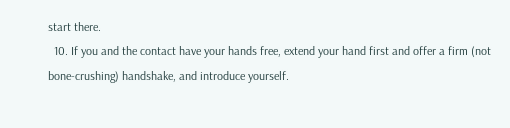start there.
  10. If you and the contact have your hands free, extend your hand first and offer a firm (not bone-crushing) handshake, and introduce yourself.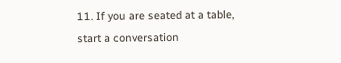11. If you are seated at a table, start a conversation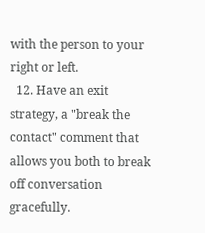with the person to your right or left.
  12. Have an exit strategy, a "break the contact" comment that allows you both to break off conversation gracefully.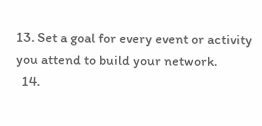13. Set a goal for every event or activity you attend to build your network.
  14.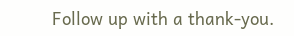Follow up with a thank-you.